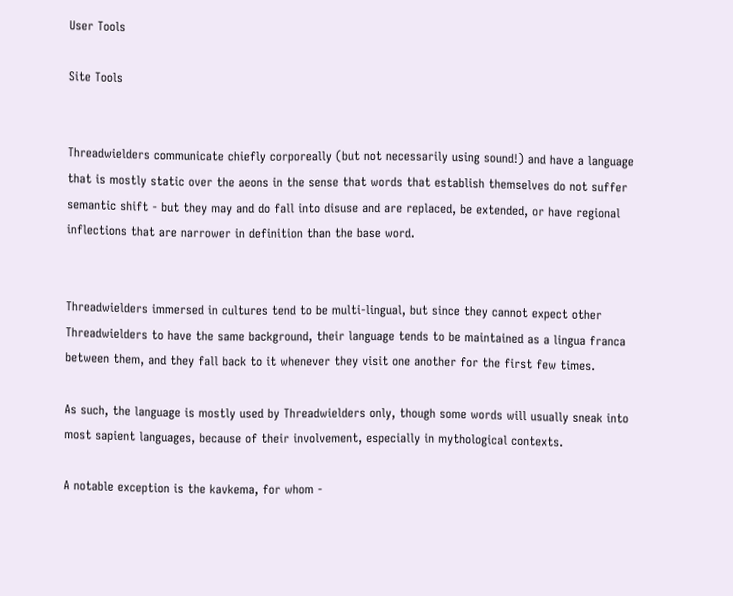User Tools

Site Tools


Threadwielders communicate chiefly corporeally (but not necessarily using sound!) and have a language that is mostly static over the aeons in the sense that words that establish themselves do not suffer semantic shift - but they may and do fall into disuse and are replaced, be extended, or have regional inflections that are narrower in definition than the base word.


Threadwielders immersed in cultures tend to be multi-lingual, but since they cannot expect other Threadwielders to have the same background, their language tends to be maintained as a lingua franca between them, and they fall back to it whenever they visit one another for the first few times.

As such, the language is mostly used by Threadwielders only, though some words will usually sneak into most sapient languages, because of their involvement, especially in mythological contexts.

A notable exception is the kavkema, for whom -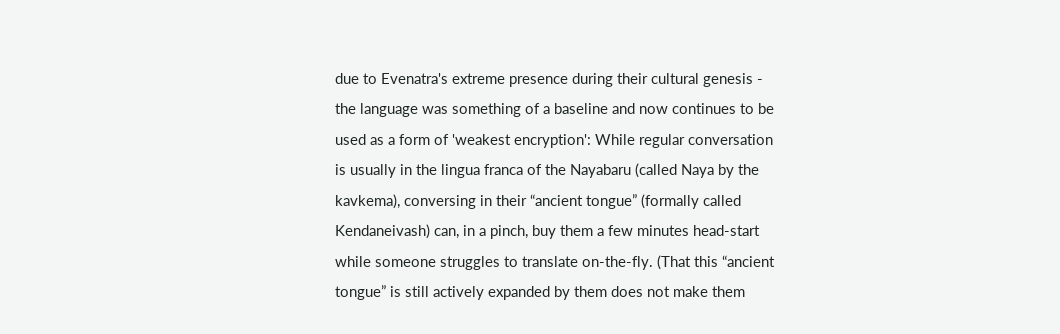due to Evenatra's extreme presence during their cultural genesis - the language was something of a baseline and now continues to be used as a form of 'weakest encryption': While regular conversation is usually in the lingua franca of the Nayabaru (called Naya by the kavkema), conversing in their “ancient tongue” (formally called Kendaneivash) can, in a pinch, buy them a few minutes head-start while someone struggles to translate on-the-fly. (That this “ancient tongue” is still actively expanded by them does not make them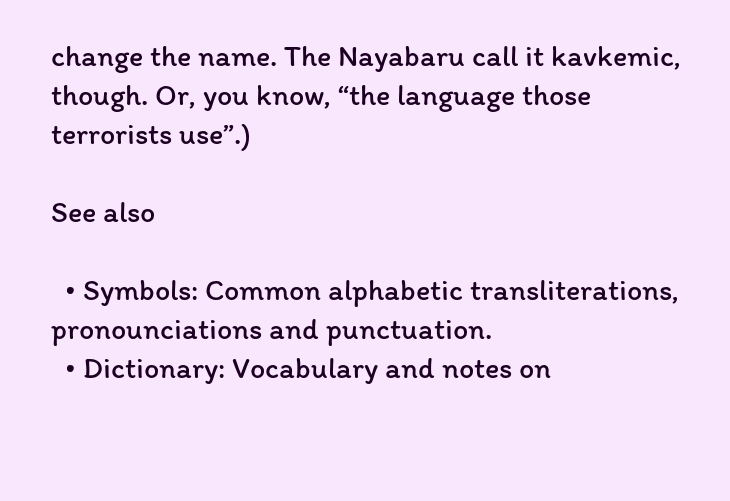change the name. The Nayabaru call it kavkemic, though. Or, you know, “the language those terrorists use”.)

See also

  • Symbols: Common alphabetic transliterations, pronounciations and punctuation.
  • Dictionary: Vocabulary and notes on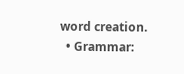word creation.
  • Grammar: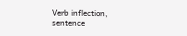Verb inflection, sentence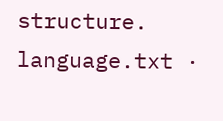structure.
language.txt ·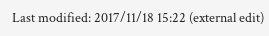Last modified: 2017/11/18 15:22 (external edit)